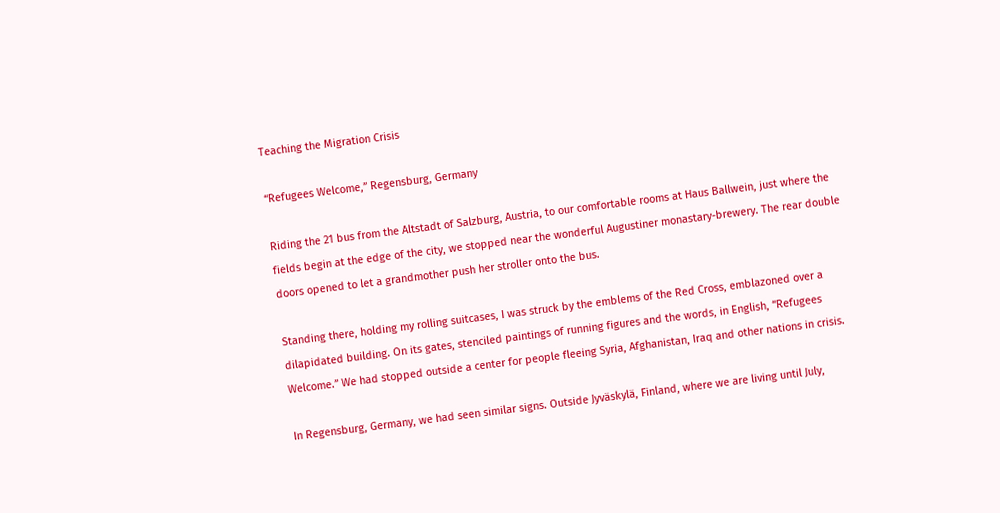Teaching the Migration Crisis

“Refugees Welcome,” Regensburg, Germany

Riding the 21 bus from the Altstadt of Salzburg, Austria, to our comfortable rooms at Haus Ballwein, just where the fields begin at the edge of the city, we stopped near the wonderful Augustiner monastary-brewery. The rear double doors opened to let a grandmother push her stroller onto the bus.

Standing there, holding my rolling suitcases, I was struck by the emblems of the Red Cross, emblazoned over a dilapidated building. On its gates, stenciled paintings of running figures and the words, in English, “Refugees Welcome.” We had stopped outside a center for people fleeing Syria, Afghanistan, Iraq and other nations in crisis.

In Regensburg, Germany, we had seen similar signs. Outside Jyväskylä, Finland, where we are living until July,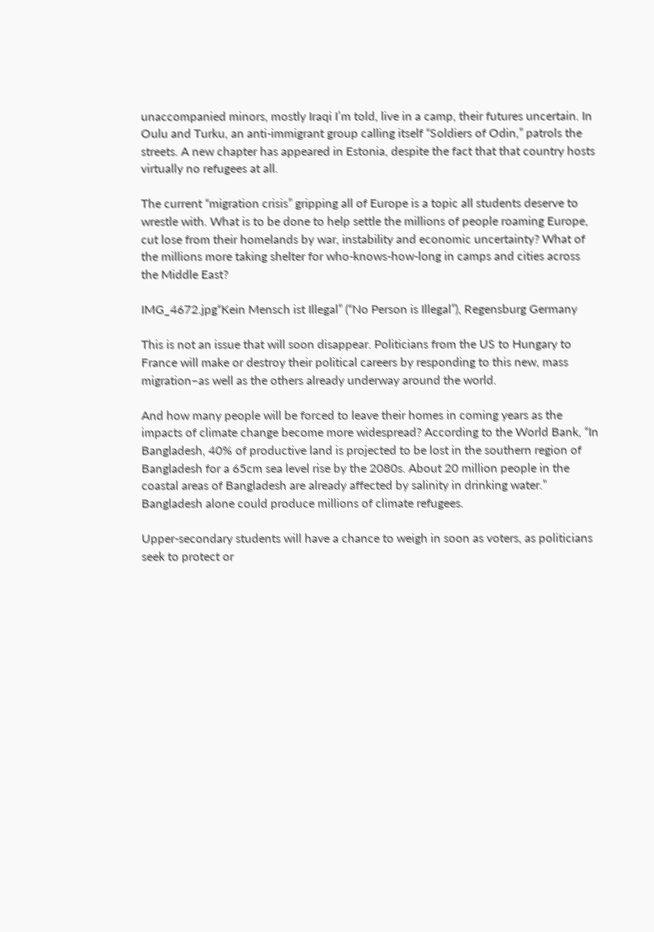unaccompanied minors, mostly Iraqi I’m told, live in a camp, their futures uncertain. In Oulu and Turku, an anti-immigrant group calling itself “Soldiers of Odin,” patrols the streets. A new chapter has appeared in Estonia, despite the fact that that country hosts virtually no refugees at all.

The current “migration crisis” gripping all of Europe is a topic all students deserve to wrestle with. What is to be done to help settle the millions of people roaming Europe, cut lose from their homelands by war, instability and economic uncertainty? What of the millions more taking shelter for who-knows-how-long in camps and cities across the Middle East?

IMG_4672.jpg“Kein Mensch ist Illegal” (“No Person is Illegal”), Regensburg Germany

This is not an issue that will soon disappear. Politicians from the US to Hungary to France will make or destroy their political careers by responding to this new, mass migration–as well as the others already underway around the world.

And how many people will be forced to leave their homes in coming years as the impacts of climate change become more widespread? According to the World Bank, “In Bangladesh, 40% of productive land is projected to be lost in the southern region of Bangladesh for a 65cm sea level rise by the 2080s. About 20 million people in the coastal areas of Bangladesh are already affected by salinity in drinking water.” Bangladesh alone could produce millions of climate refugees.

Upper-secondary students will have a chance to weigh in soon as voters, as politicians seek to protect or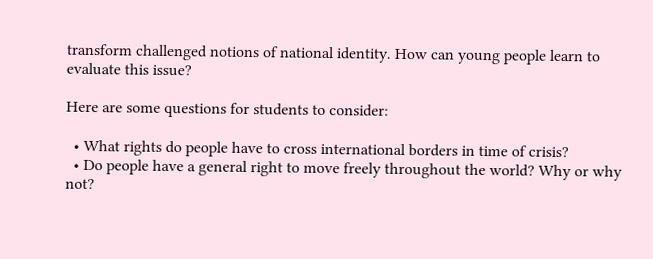transform challenged notions of national identity. How can young people learn to evaluate this issue?

Here are some questions for students to consider:

  • What rights do people have to cross international borders in time of crisis?
  • Do people have a general right to move freely throughout the world? Why or why not?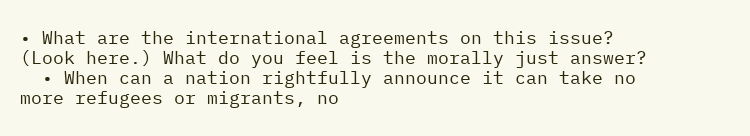• What are the international agreements on this issue? (Look here.) What do you feel is the morally just answer?
  • When can a nation rightfully announce it can take no more refugees or migrants, no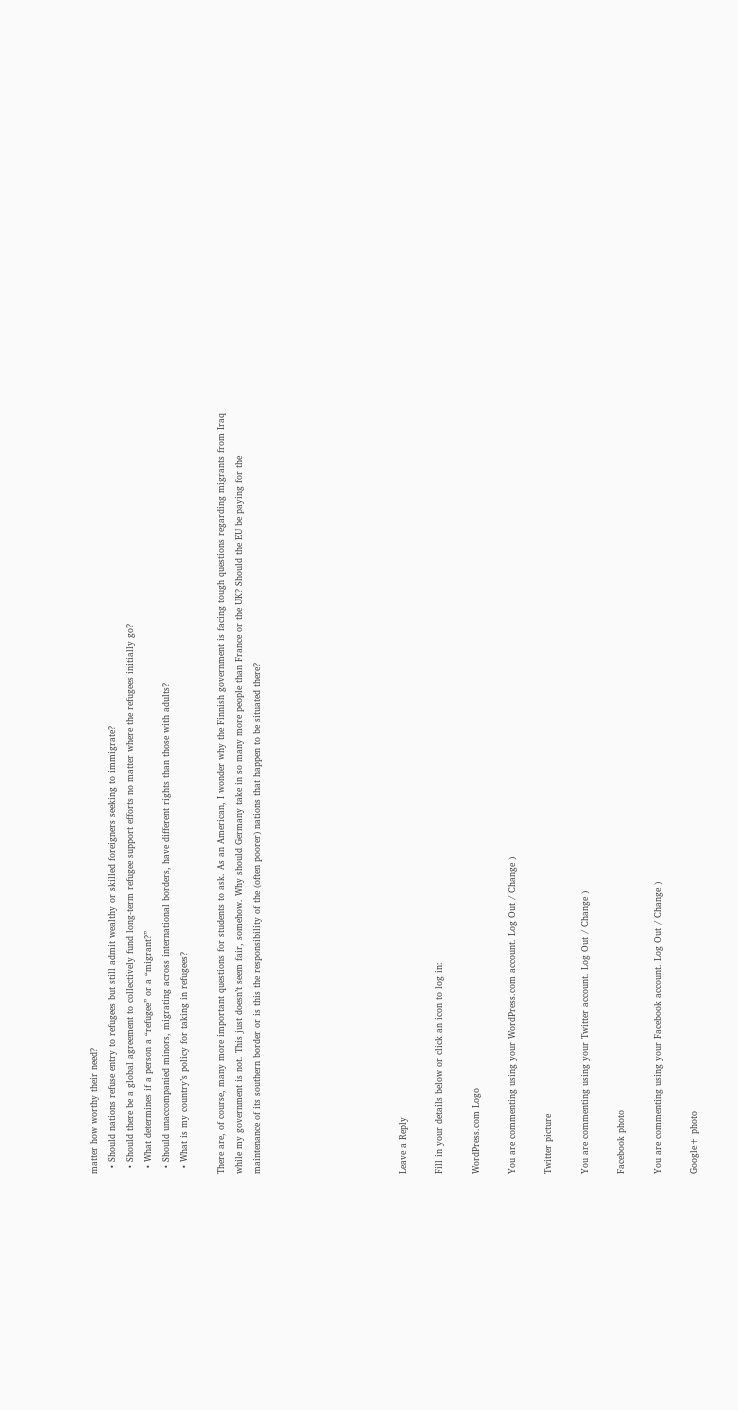matter how worthy their need?
  • Should nations refuse entry to refugees but still admit wealthy or skilled foreigners seeking to immigrate?
  • Should there be a global agreement to collectively fund long-term refugee support efforts no matter where the refugees initially go?
  • What determines if a person a “refugee” or a “migrant?”
  • Should unaccompanied minors, migrating across international borders, have different rights than those with adults?
  • What is my country’s policy for taking in refugees?

There are, of course, many more important questions for students to ask. As an American, I wonder why the Finnish government is facing tough questions regarding migrants from Iraq while my government is not. This just doesn’t seem fair, somehow. Why should Germany take in so many more people than France or the UK? Should the EU be paying for the maintenance of its southern border or is this the responsibility of the (often poorer) nations that happen to be situated there?







Leave a Reply

Fill in your details below or click an icon to log in:

WordPress.com Logo

You are commenting using your WordPress.com account. Log Out / Change )

Twitter picture

You are commenting using your Twitter account. Log Out / Change )

Facebook photo

You are commenting using your Facebook account. Log Out / Change )

Google+ photo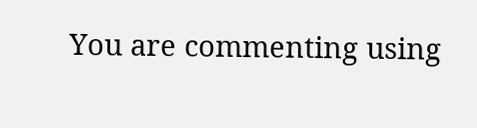You are commenting using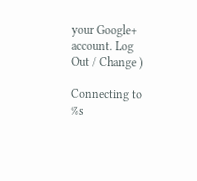your Google+ account. Log Out / Change )

Connecting to %s